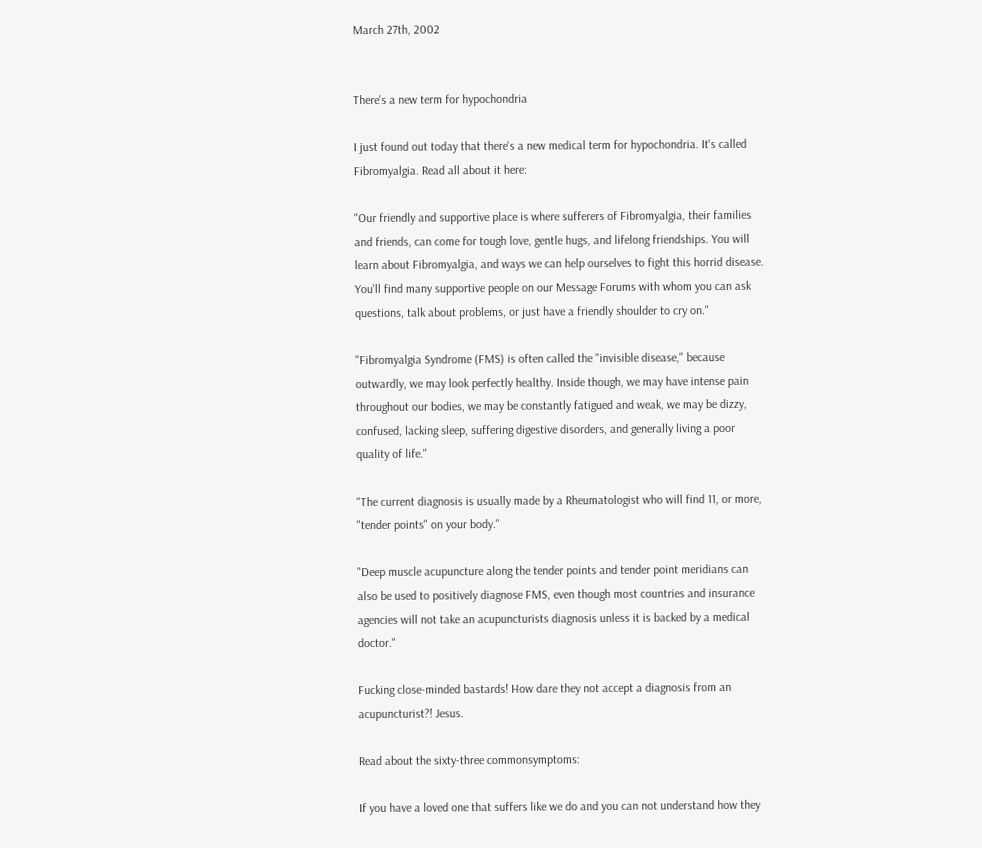March 27th, 2002


There's a new term for hypochondria

I just found out today that there's a new medical term for hypochondria. It's called Fibromyalgia. Read all about it here:

"Our friendly and supportive place is where sufferers of Fibromyalgia, their families and friends, can come for tough love, gentle hugs, and lifelong friendships. You will learn about Fibromyalgia, and ways we can help ourselves to fight this horrid disease. You'll find many supportive people on our Message Forums with whom you can ask questions, talk about problems, or just have a friendly shoulder to cry on."

"Fibromyalgia Syndrome (FMS) is often called the "invisible disease," because outwardly, we may look perfectly healthy. Inside though, we may have intense pain throughout our bodies, we may be constantly fatigued and weak, we may be dizzy, confused, lacking sleep, suffering digestive disorders, and generally living a poor quality of life."

"The current diagnosis is usually made by a Rheumatologist who will find 11, or more, "tender points" on your body."

"Deep muscle acupuncture along the tender points and tender point meridians can also be used to positively diagnose FMS, even though most countries and insurance agencies will not take an acupuncturists diagnosis unless it is backed by a medical doctor."

Fucking close-minded bastards! How dare they not accept a diagnosis from an acupuncturist?! Jesus.

Read about the sixty-three commonsymptoms:

If you have a loved one that suffers like we do and you can not understand how they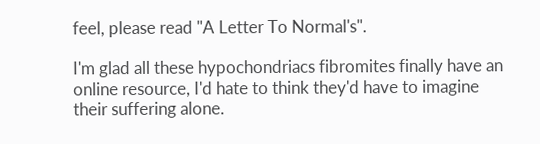feel, please read "A Letter To Normal's".

I'm glad all these hypochondriacs fibromites finally have an online resource, I'd hate to think they'd have to imagine their suffering alone.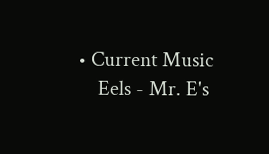• Current Music
    Eels - Mr. E's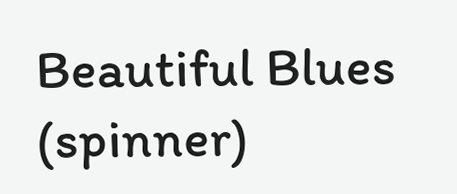Beautiful Blues (spinner)